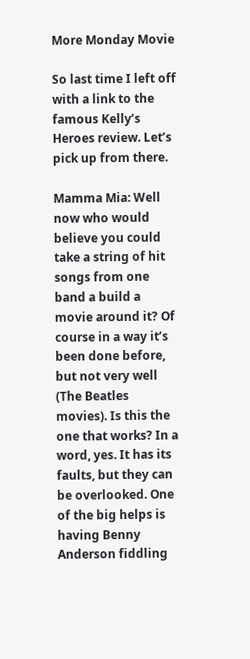More Monday Movie

So last time I left off with a link to the famous Kelly’s Heroes review. Let’s pick up from there.

Mamma Mia: Well now who would believe you could take a string of hit songs from one band a build a movie around it? Of course in a way it’s been done before, but not very well (The Beatles movies). Is this the one that works? In a word, yes. It has its faults, but they can be overlooked. One of the big helps is having Benny Anderson fiddling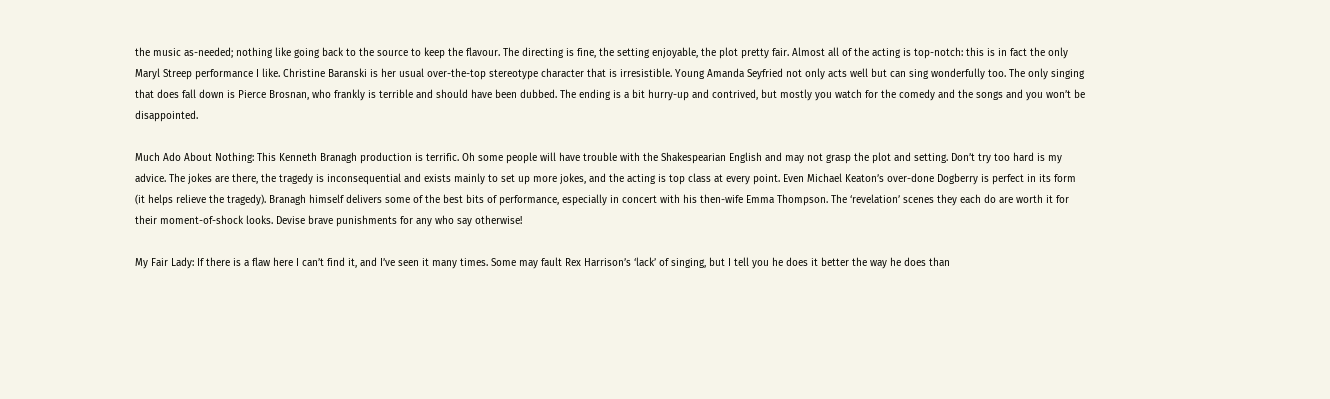the music as-needed; nothing like going back to the source to keep the flavour. The directing is fine, the setting enjoyable, the plot pretty fair. Almost all of the acting is top-notch: this is in fact the only Maryl Streep performance I like. Christine Baranski is her usual over-the-top stereotype character that is irresistible. Young Amanda Seyfried not only acts well but can sing wonderfully too. The only singing that does fall down is Pierce Brosnan, who frankly is terrible and should have been dubbed. The ending is a bit hurry-up and contrived, but mostly you watch for the comedy and the songs and you won’t be disappointed.

Much Ado About Nothing: This Kenneth Branagh production is terrific. Oh some people will have trouble with the Shakespearian English and may not grasp the plot and setting. Don’t try too hard is my advice. The jokes are there, the tragedy is inconsequential and exists mainly to set up more jokes, and the acting is top class at every point. Even Michael Keaton’s over-done Dogberry is perfect in its form (it helps relieve the tragedy). Branagh himself delivers some of the best bits of performance, especially in concert with his then-wife Emma Thompson. The ‘revelation’ scenes they each do are worth it for their moment-of-shock looks. Devise brave punishments for any who say otherwise!

My Fair Lady: If there is a flaw here I can’t find it, and I’ve seen it many times. Some may fault Rex Harrison’s ‘lack’ of singing, but I tell you he does it better the way he does than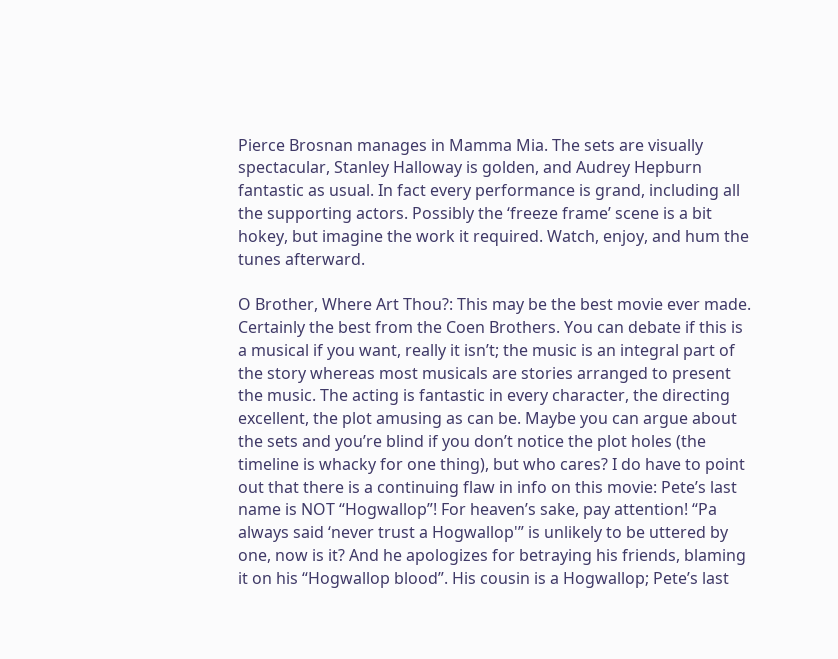Pierce Brosnan manages in Mamma Mia. The sets are visually spectacular, Stanley Halloway is golden, and Audrey Hepburn fantastic as usual. In fact every performance is grand, including all the supporting actors. Possibly the ‘freeze frame’ scene is a bit hokey, but imagine the work it required. Watch, enjoy, and hum the tunes afterward.

O Brother, Where Art Thou?: This may be the best movie ever made. Certainly the best from the Coen Brothers. You can debate if this is a musical if you want, really it isn’t; the music is an integral part of the story whereas most musicals are stories arranged to present the music. The acting is fantastic in every character, the directing excellent, the plot amusing as can be. Maybe you can argue about the sets and you’re blind if you don’t notice the plot holes (the timeline is whacky for one thing), but who cares? I do have to point out that there is a continuing flaw in info on this movie: Pete’s last name is NOT “Hogwallop”! For heaven’s sake, pay attention! “Pa always said ‘never trust a Hogwallop'” is unlikely to be uttered by one, now is it? And he apologizes for betraying his friends, blaming it on his “Hogwallop blood”. His cousin is a Hogwallop; Pete’s last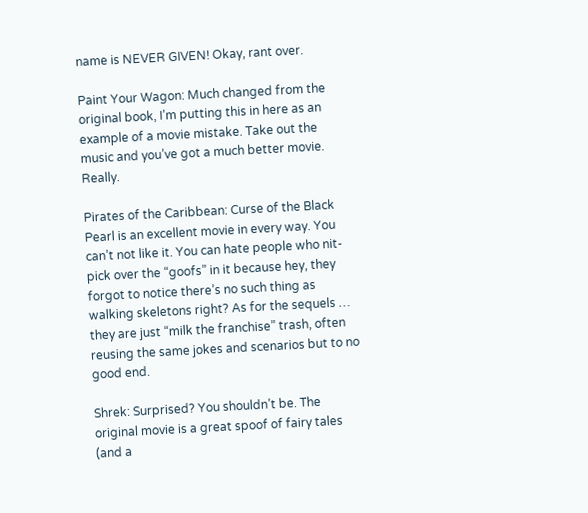name is NEVER GIVEN! Okay, rant over.

Paint Your Wagon: Much changed from the original book, I’m putting this in here as an example of a movie mistake. Take out the music and you’ve got a much better movie. Really.

Pirates of the Caribbean: Curse of the Black Pearl is an excellent movie in every way. You can’t not like it. You can hate people who nit-pick over the “goofs” in it because hey, they forgot to notice there’s no such thing as walking skeletons right? As for the sequels … they are just “milk the franchise” trash, often reusing the same jokes and scenarios but to no good end.

Shrek: Surprised? You shouldn’t be. The original movie is a great spoof of fairy tales (and a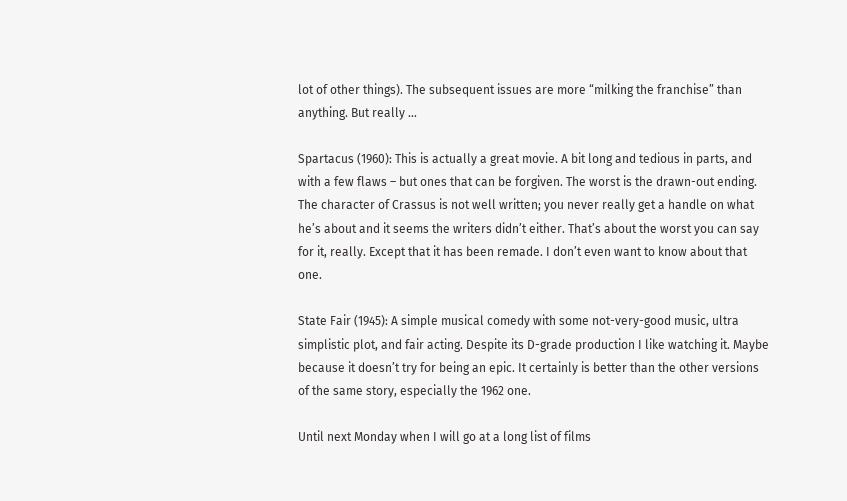lot of other things). The subsequent issues are more “milking the franchise” than anything. But really …

Spartacus (1960): This is actually a great movie. A bit long and tedious in parts, and with a few flaws – but ones that can be forgiven. The worst is the drawn-out ending. The character of Crassus is not well written; you never really get a handle on what he’s about and it seems the writers didn’t either. That’s about the worst you can say for it, really. Except that it has been remade. I don’t even want to know about that one.

State Fair (1945): A simple musical comedy with some not-very-good music, ultra simplistic plot, and fair acting. Despite its D-grade production I like watching it. Maybe because it doesn’t try for being an epic. It certainly is better than the other versions of the same story, especially the 1962 one.

Until next Monday when I will go at a long list of films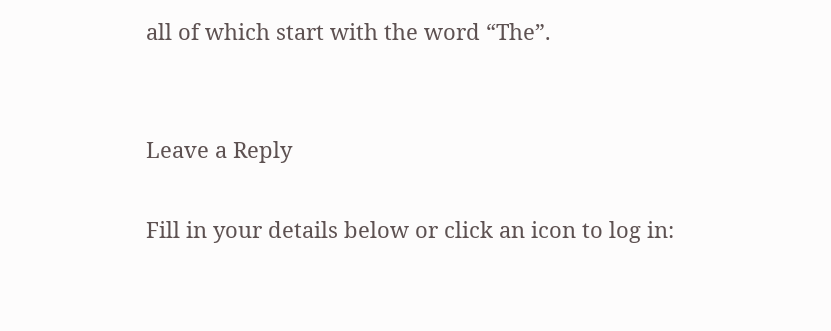all of which start with the word “The”.


Leave a Reply

Fill in your details below or click an icon to log in: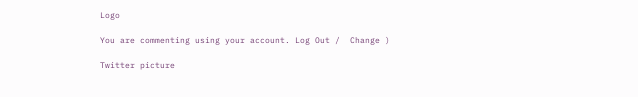Logo

You are commenting using your account. Log Out /  Change )

Twitter picture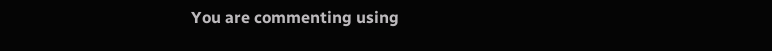You are commenting using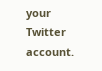your Twitter account.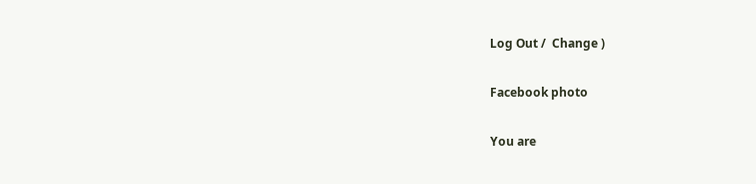Log Out /  Change )

Facebook photo

You are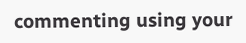commenting using your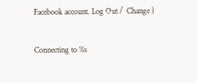Facebook account. Log Out /  Change )

Connecting to %s